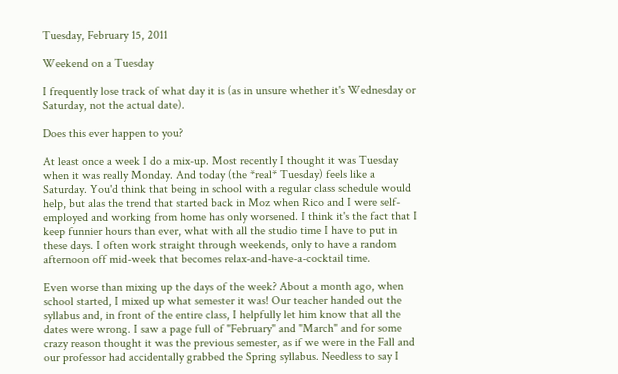Tuesday, February 15, 2011

Weekend on a Tuesday

I frequently lose track of what day it is (as in unsure whether it's Wednesday or Saturday, not the actual date).

Does this ever happen to you?

At least once a week I do a mix-up. Most recently I thought it was Tuesday when it was really Monday. And today (the *real* Tuesday) feels like a Saturday. You'd think that being in school with a regular class schedule would help, but alas the trend that started back in Moz when Rico and I were self-employed and working from home has only worsened. I think it's the fact that I keep funnier hours than ever, what with all the studio time I have to put in these days. I often work straight through weekends, only to have a random afternoon off mid-week that becomes relax-and-have-a-cocktail time.

Even worse than mixing up the days of the week? About a month ago, when school started, I mixed up what semester it was! Our teacher handed out the syllabus and, in front of the entire class, I helpfully let him know that all the dates were wrong. I saw a page full of "February" and "March" and for some crazy reason thought it was the previous semester, as if we were in the Fall and our professor had accidentally grabbed the Spring syllabus. Needless to say I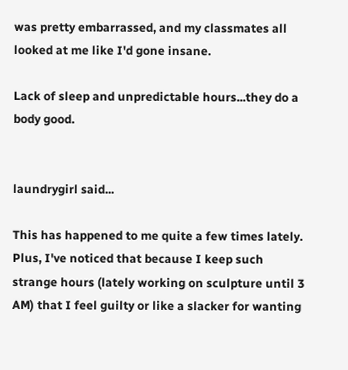was pretty embarrassed, and my classmates all looked at me like I'd gone insane.

Lack of sleep and unpredictable hours...they do a body good.


laundrygirl said...

This has happened to me quite a few times lately. Plus, I've noticed that because I keep such strange hours (lately working on sculpture until 3 AM) that I feel guilty or like a slacker for wanting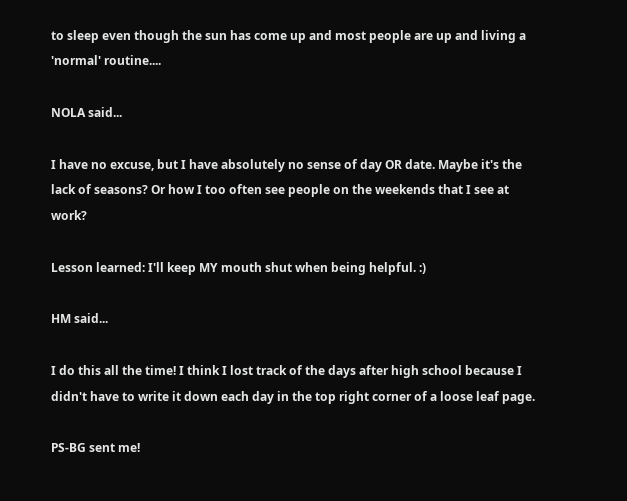to sleep even though the sun has come up and most people are up and living a 'normal' routine....

NOLA said...

I have no excuse, but I have absolutely no sense of day OR date. Maybe it's the lack of seasons? Or how I too often see people on the weekends that I see at work?

Lesson learned: I'll keep MY mouth shut when being helpful. :)

HM said...

I do this all the time! I think I lost track of the days after high school because I didn't have to write it down each day in the top right corner of a loose leaf page.

PS-BG sent me!